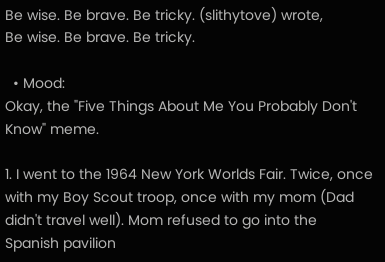Be wise. Be brave. Be tricky. (slithytove) wrote,
Be wise. Be brave. Be tricky.

  • Mood:
Okay, the "Five Things About Me You Probably Don't Know" meme.

1. I went to the 1964 New York Worlds Fair. Twice, once with my Boy Scout troop, once with my mom (Dad didn't travel well). Mom refused to go into the Spanish pavilion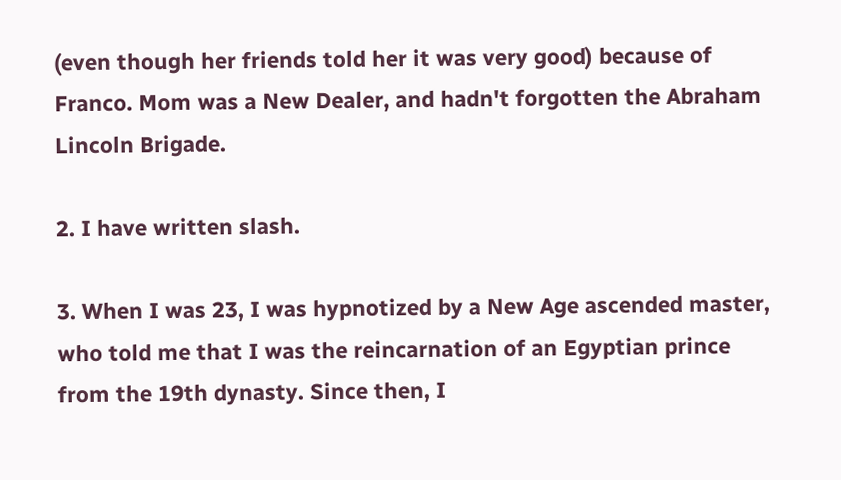(even though her friends told her it was very good) because of Franco. Mom was a New Dealer, and hadn't forgotten the Abraham Lincoln Brigade.

2. I have written slash.

3. When I was 23, I was hypnotized by a New Age ascended master, who told me that I was the reincarnation of an Egyptian prince from the 19th dynasty. Since then, I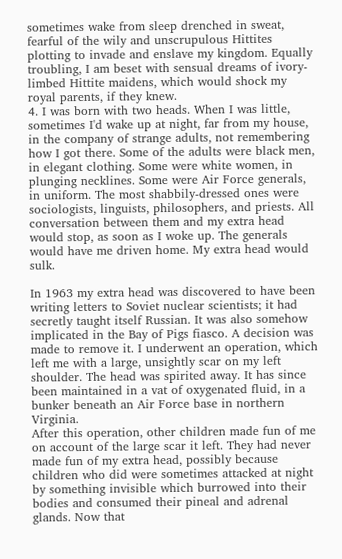sometimes wake from sleep drenched in sweat, fearful of the wily and unscrupulous Hittites plotting to invade and enslave my kingdom. Equally troubling, I am beset with sensual dreams of ivory-limbed Hittite maidens, which would shock my royal parents, if they knew.
4. I was born with two heads. When I was little, sometimes I'd wake up at night, far from my house, in the company of strange adults, not remembering how I got there. Some of the adults were black men, in elegant clothing. Some were white women, in plunging necklines. Some were Air Force generals, in uniform. The most shabbily-dressed ones were sociologists, linguists, philosophers, and priests. All conversation between them and my extra head would stop, as soon as I woke up. The generals would have me driven home. My extra head would sulk.

In 1963 my extra head was discovered to have been writing letters to Soviet nuclear scientists; it had secretly taught itself Russian. It was also somehow implicated in the Bay of Pigs fiasco. A decision was made to remove it. I underwent an operation, which left me with a large, unsightly scar on my left shoulder. The head was spirited away. It has since been maintained in a vat of oxygenated fluid, in a bunker beneath an Air Force base in northern Virginia.
After this operation, other children made fun of me on account of the large scar it left. They had never made fun of my extra head, possibly because children who did were sometimes attacked at night by something invisible which burrowed into their bodies and consumed their pineal and adrenal glands. Now that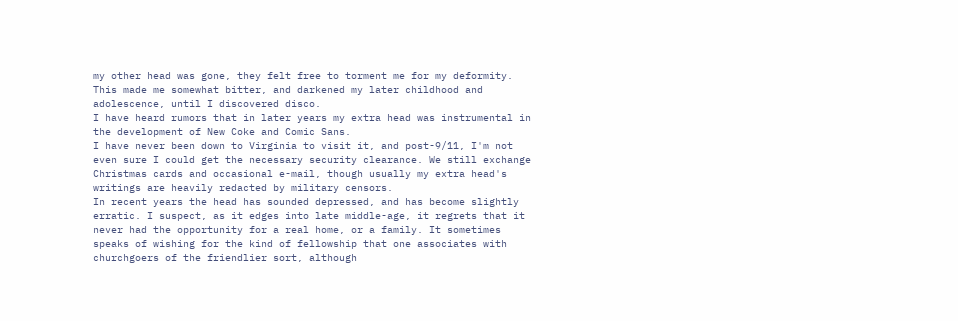my other head was gone, they felt free to torment me for my deformity. This made me somewhat bitter, and darkened my later childhood and adolescence, until I discovered disco.
I have heard rumors that in later years my extra head was instrumental in the development of New Coke and Comic Sans.
I have never been down to Virginia to visit it, and post-9/11, I'm not even sure I could get the necessary security clearance. We still exchange Christmas cards and occasional e-mail, though usually my extra head's writings are heavily redacted by military censors.
In recent years the head has sounded depressed, and has become slightly erratic. I suspect, as it edges into late middle-age, it regrets that it never had the opportunity for a real home, or a family. It sometimes speaks of wishing for the kind of fellowship that one associates with churchgoers of the friendlier sort, although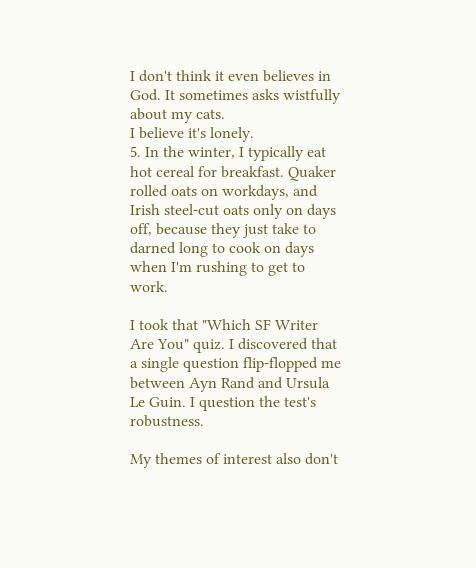I don't think it even believes in God. It sometimes asks wistfully about my cats.
I believe it's lonely.
5. In the winter, I typically eat hot cereal for breakfast. Quaker rolled oats on workdays, and Irish steel-cut oats only on days off, because they just take to darned long to cook on days when I'm rushing to get to work.

I took that "Which SF Writer Are You" quiz. I discovered that a single question flip-flopped me between Ayn Rand and Ursula Le Guin. I question the test's robustness.

My themes of interest also don't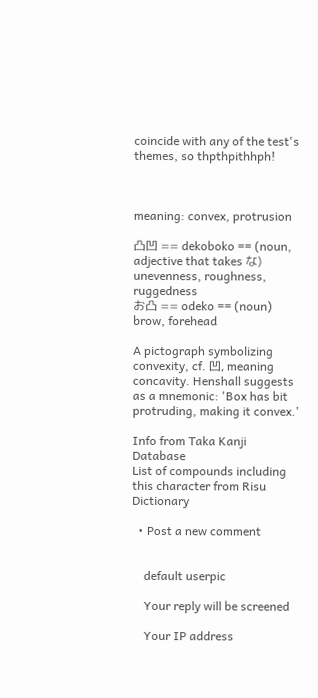coincide with any of the test's themes, so thpthpithhph!



meaning: convex, protrusion

凸凹 == dekoboko == (noun, adjective that takes な) unevenness, roughness, ruggedness
お凸 == odeko == (noun) brow, forehead

A pictograph symbolizing convexity, cf. 凹, meaning concavity. Henshall suggests as a mnemonic: 'Box has bit protruding, making it convex.'

Info from Taka Kanji Database
List of compounds including this character from Risu Dictionary

  • Post a new comment


    default userpic

    Your reply will be screened

    Your IP address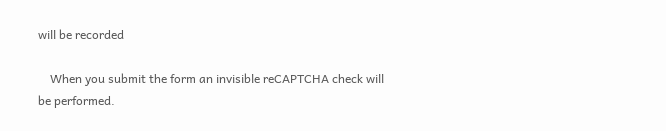will be recorded

    When you submit the form an invisible reCAPTCHA check will be performed.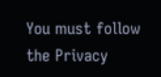You must follow the Privacy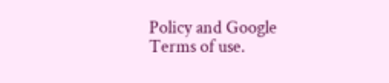Policy and Google Terms of use.